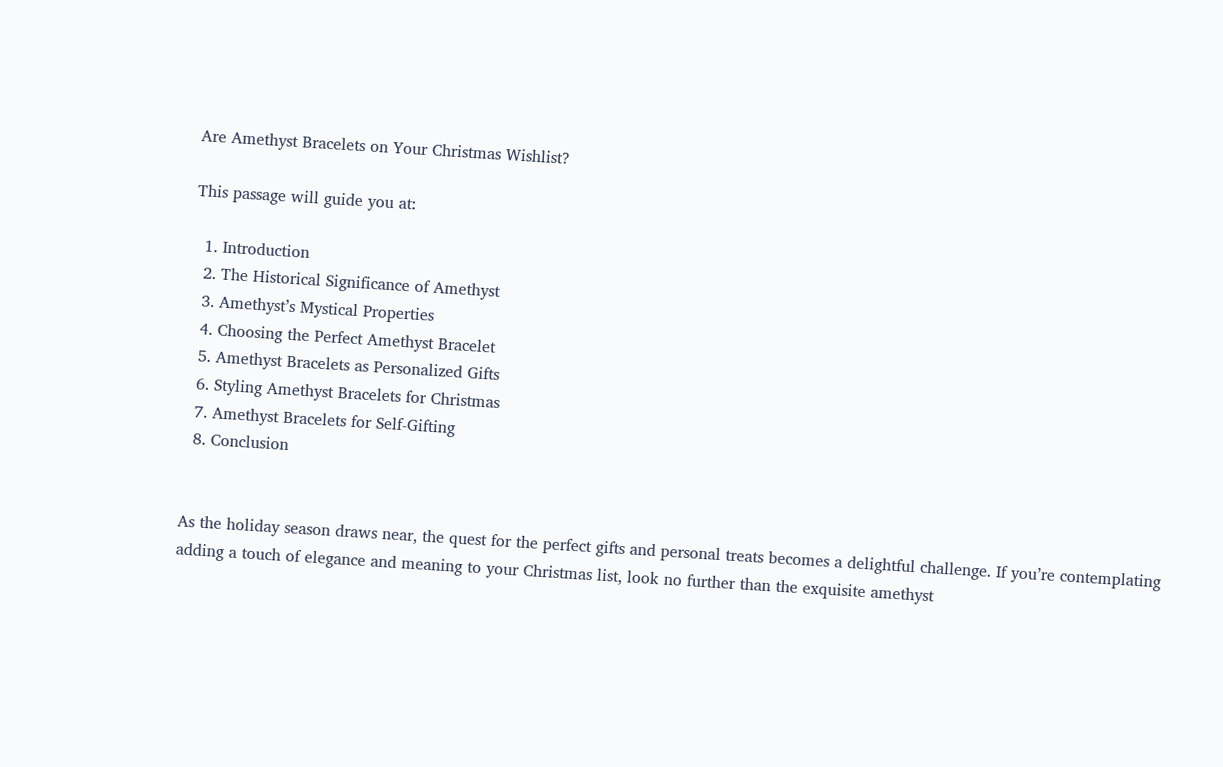Are Amethyst Bracelets on Your Christmas Wishlist?

This passage will guide you at:

  1. Introduction
  2. The Historical Significance of Amethyst
  3. Amethyst’s Mystical Properties
  4. Choosing the Perfect Amethyst Bracelet
  5. Amethyst Bracelets as Personalized Gifts
  6. Styling Amethyst Bracelets for Christmas
  7. Amethyst Bracelets for Self-Gifting
  8. Conclusion


As the holiday season draws near, the quest for the perfect gifts and personal treats becomes a delightful challenge. If you’re contemplating adding a touch of elegance and meaning to your Christmas list, look no further than the exquisite amethyst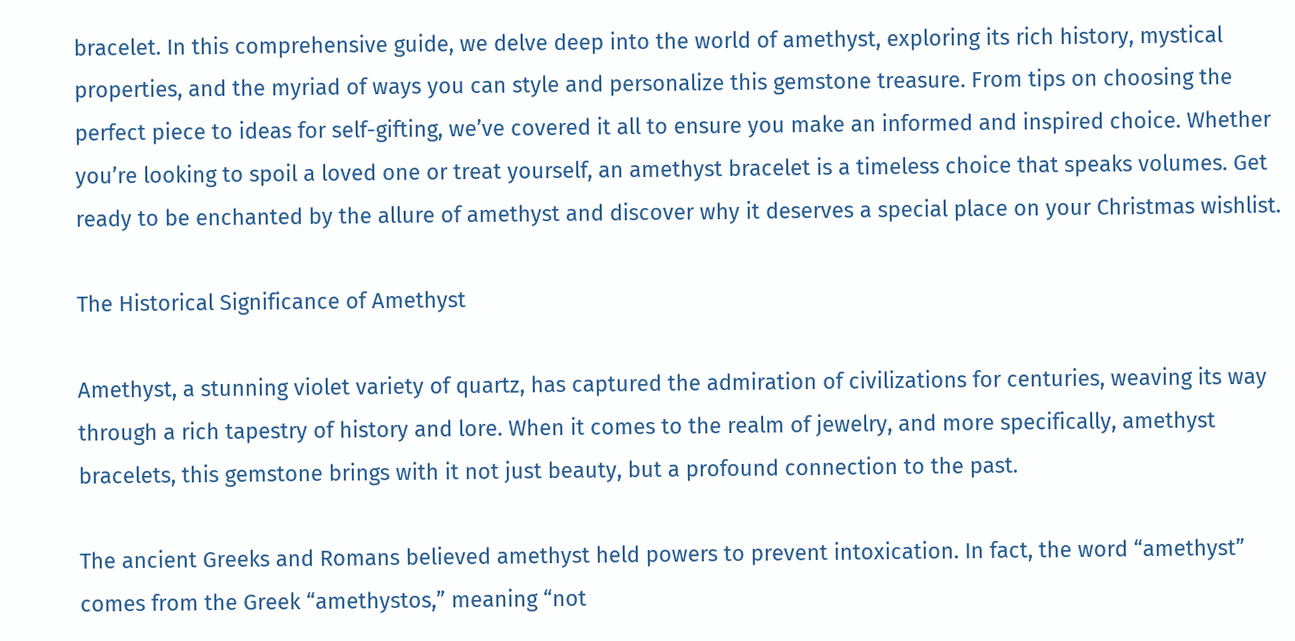bracelet. In this comprehensive guide, we delve deep into the world of amethyst, exploring its rich history, mystical properties, and the myriad of ways you can style and personalize this gemstone treasure. From tips on choosing the perfect piece to ideas for self-gifting, we’ve covered it all to ensure you make an informed and inspired choice. Whether you’re looking to spoil a loved one or treat yourself, an amethyst bracelet is a timeless choice that speaks volumes. Get ready to be enchanted by the allure of amethyst and discover why it deserves a special place on your Christmas wishlist.

The Historical Significance of Amethyst

Amethyst, a stunning violet variety of quartz, has captured the admiration of civilizations for centuries, weaving its way through a rich tapestry of history and lore. When it comes to the realm of jewelry, and more specifically, amethyst bracelets, this gemstone brings with it not just beauty, but a profound connection to the past.

The ancient Greeks and Romans believed amethyst held powers to prevent intoxication. In fact, the word “amethyst” comes from the Greek “amethystos,” meaning “not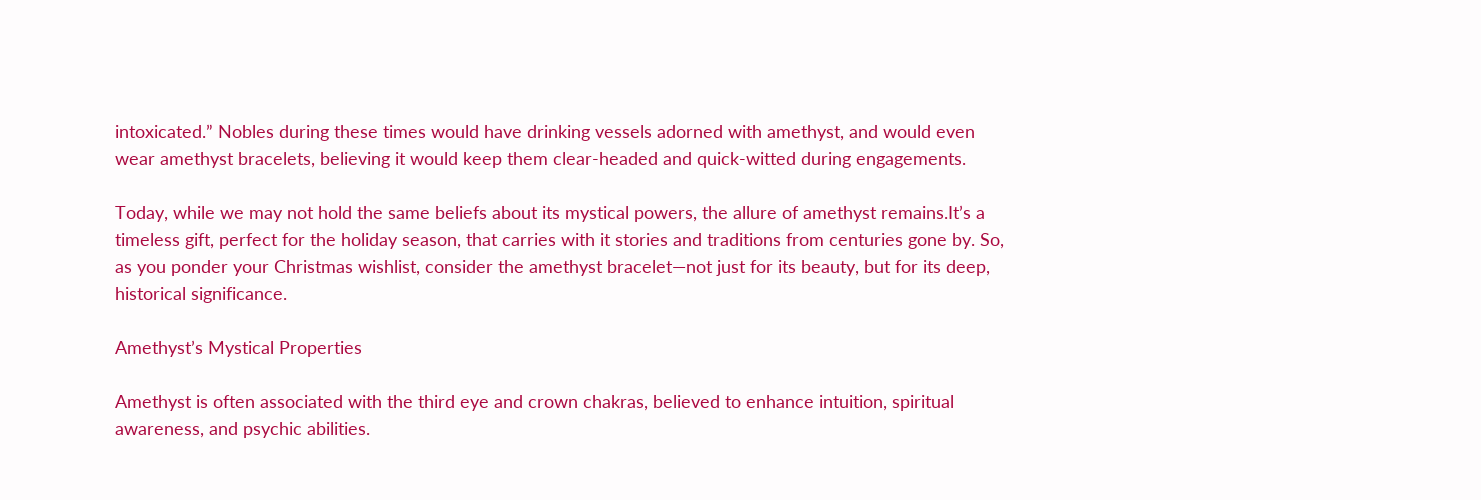intoxicated.” Nobles during these times would have drinking vessels adorned with amethyst, and would even wear amethyst bracelets, believing it would keep them clear-headed and quick-witted during engagements.

Today, while we may not hold the same beliefs about its mystical powers, the allure of amethyst remains.It’s a timeless gift, perfect for the holiday season, that carries with it stories and traditions from centuries gone by. So, as you ponder your Christmas wishlist, consider the amethyst bracelet—not just for its beauty, but for its deep, historical significance.

Amethyst’s Mystical Properties

Amethyst is often associated with the third eye and crown chakras, believed to enhance intuition, spiritual awareness, and psychic abilities.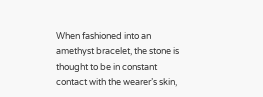When fashioned into an amethyst bracelet, the stone is thought to be in constant contact with the wearer’s skin,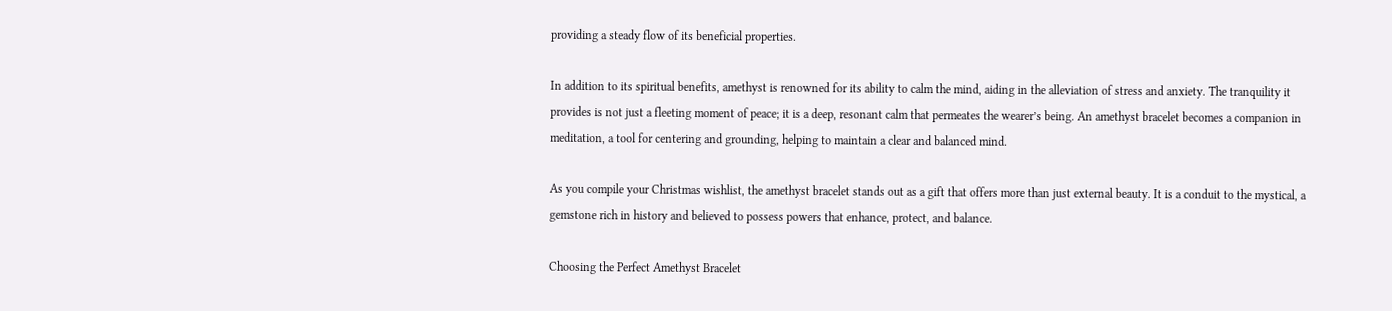providing a steady flow of its beneficial properties.

In addition to its spiritual benefits, amethyst is renowned for its ability to calm the mind, aiding in the alleviation of stress and anxiety. The tranquility it provides is not just a fleeting moment of peace; it is a deep, resonant calm that permeates the wearer’s being. An amethyst bracelet becomes a companion in meditation, a tool for centering and grounding, helping to maintain a clear and balanced mind.

As you compile your Christmas wishlist, the amethyst bracelet stands out as a gift that offers more than just external beauty. It is a conduit to the mystical, a gemstone rich in history and believed to possess powers that enhance, protect, and balance.

Choosing the Perfect Amethyst Bracelet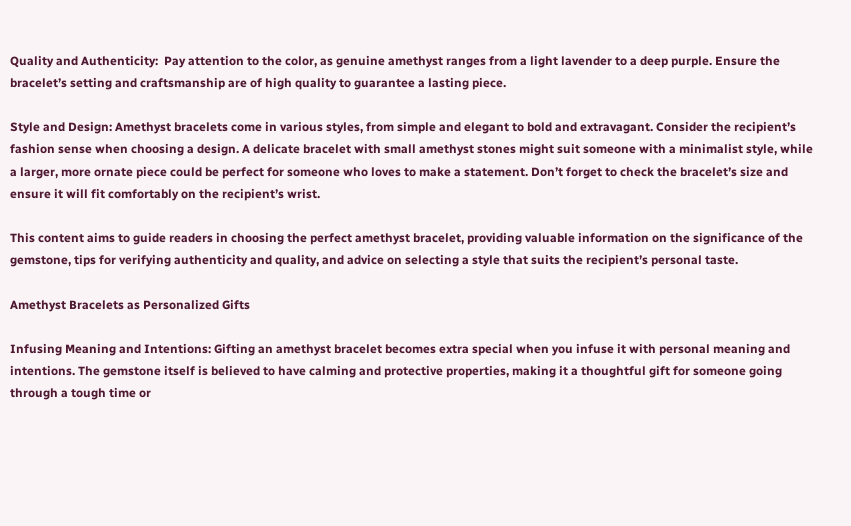Quality and Authenticity:  Pay attention to the color, as genuine amethyst ranges from a light lavender to a deep purple. Ensure the bracelet’s setting and craftsmanship are of high quality to guarantee a lasting piece.

Style and Design: Amethyst bracelets come in various styles, from simple and elegant to bold and extravagant. Consider the recipient’s fashion sense when choosing a design. A delicate bracelet with small amethyst stones might suit someone with a minimalist style, while a larger, more ornate piece could be perfect for someone who loves to make a statement. Don’t forget to check the bracelet’s size and ensure it will fit comfortably on the recipient’s wrist.

This content aims to guide readers in choosing the perfect amethyst bracelet, providing valuable information on the significance of the gemstone, tips for verifying authenticity and quality, and advice on selecting a style that suits the recipient’s personal taste.

Amethyst Bracelets as Personalized Gifts

Infusing Meaning and Intentions: Gifting an amethyst bracelet becomes extra special when you infuse it with personal meaning and intentions. The gemstone itself is believed to have calming and protective properties, making it a thoughtful gift for someone going through a tough time or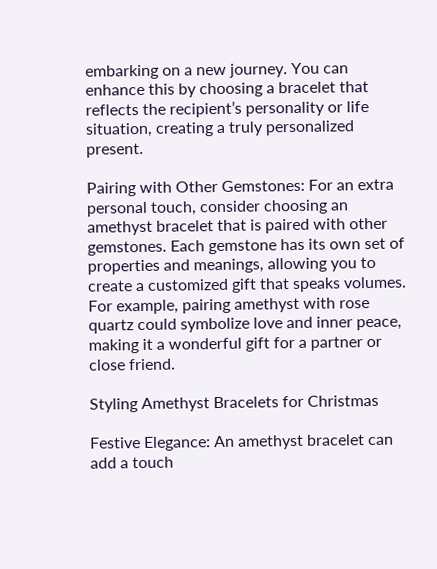embarking on a new journey. You can enhance this by choosing a bracelet that reflects the recipient’s personality or life situation, creating a truly personalized present.

Pairing with Other Gemstones: For an extra personal touch, consider choosing an amethyst bracelet that is paired with other gemstones. Each gemstone has its own set of properties and meanings, allowing you to create a customized gift that speaks volumes. For example, pairing amethyst with rose quartz could symbolize love and inner peace, making it a wonderful gift for a partner or close friend.

Styling Amethyst Bracelets for Christmas

Festive Elegance: An amethyst bracelet can add a touch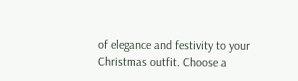of elegance and festivity to your Christmas outfit. Choose a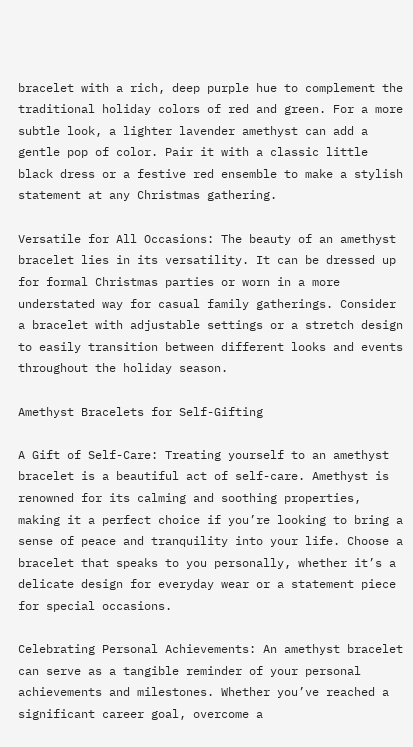bracelet with a rich, deep purple hue to complement the traditional holiday colors of red and green. For a more subtle look, a lighter lavender amethyst can add a gentle pop of color. Pair it with a classic little black dress or a festive red ensemble to make a stylish statement at any Christmas gathering.

Versatile for All Occasions: The beauty of an amethyst bracelet lies in its versatility. It can be dressed up for formal Christmas parties or worn in a more understated way for casual family gatherings. Consider a bracelet with adjustable settings or a stretch design to easily transition between different looks and events throughout the holiday season.

Amethyst Bracelets for Self-Gifting

A Gift of Self-Care: Treating yourself to an amethyst bracelet is a beautiful act of self-care. Amethyst is renowned for its calming and soothing properties, making it a perfect choice if you’re looking to bring a sense of peace and tranquility into your life. Choose a bracelet that speaks to you personally, whether it’s a delicate design for everyday wear or a statement piece for special occasions.

Celebrating Personal Achievements: An amethyst bracelet can serve as a tangible reminder of your personal achievements and milestones. Whether you’ve reached a significant career goal, overcome a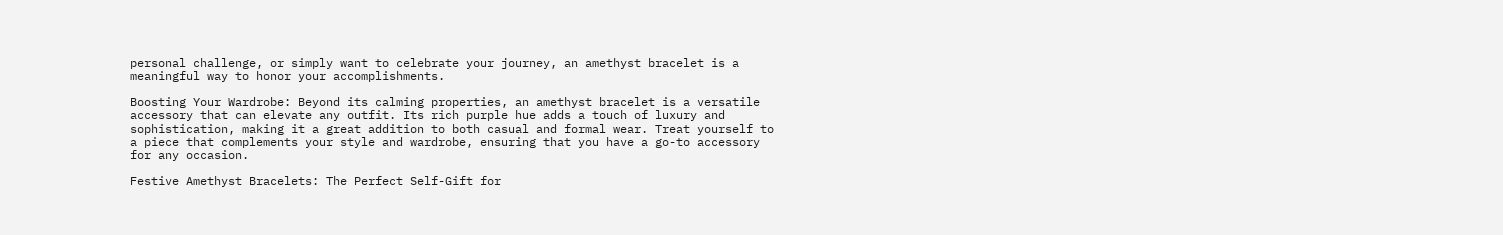personal challenge, or simply want to celebrate your journey, an amethyst bracelet is a meaningful way to honor your accomplishments.

Boosting Your Wardrobe: Beyond its calming properties, an amethyst bracelet is a versatile accessory that can elevate any outfit. Its rich purple hue adds a touch of luxury and sophistication, making it a great addition to both casual and formal wear. Treat yourself to a piece that complements your style and wardrobe, ensuring that you have a go-to accessory for any occasion.

Festive Amethyst Bracelets: The Perfect Self-Gift for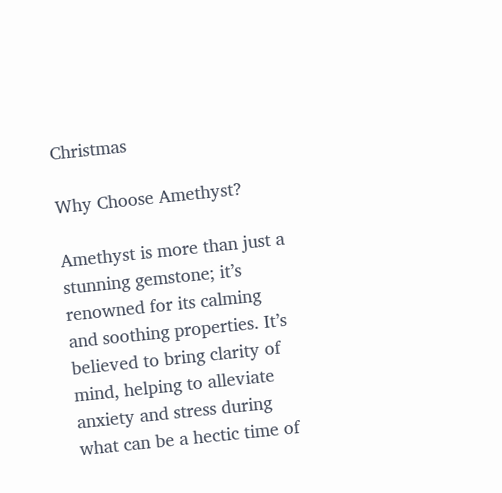Christmas

Why Choose Amethyst?

Amethyst is more than just a stunning gemstone; it’s renowned for its calming and soothing properties. It’s believed to bring clarity of mind, helping to alleviate anxiety and stress during what can be a hectic time of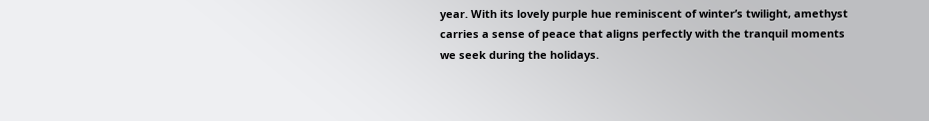year. With its lovely purple hue reminiscent of winter’s twilight, amethyst carries a sense of peace that aligns perfectly with the tranquil moments we seek during the holidays.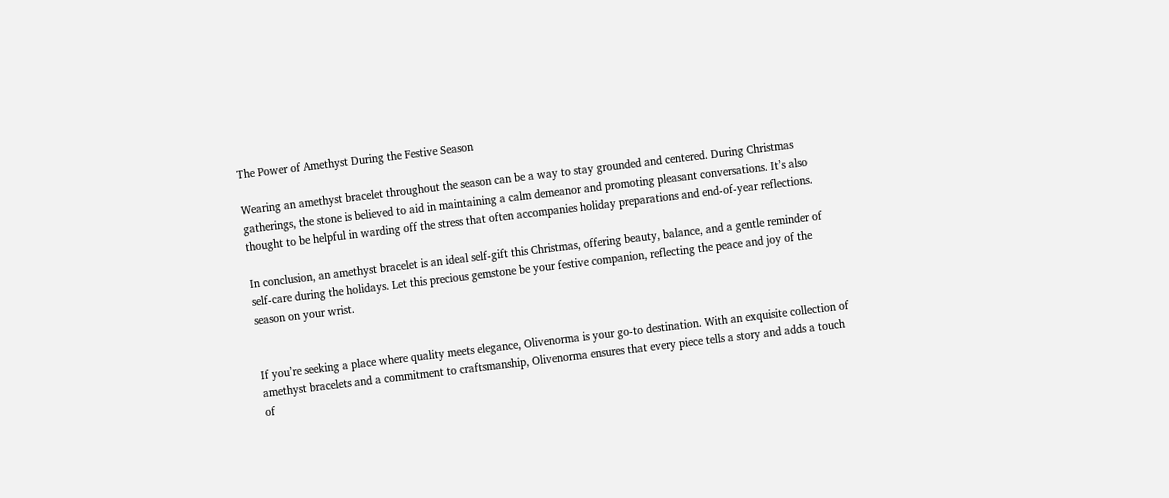The Power of Amethyst During the Festive Season

Wearing an amethyst bracelet throughout the season can be a way to stay grounded and centered. During Christmas gatherings, the stone is believed to aid in maintaining a calm demeanor and promoting pleasant conversations. It’s also thought to be helpful in warding off the stress that often accompanies holiday preparations and end-of-year reflections.

In conclusion, an amethyst bracelet is an ideal self-gift this Christmas, offering beauty, balance, and a gentle reminder of self-care during the holidays. Let this precious gemstone be your festive companion, reflecting the peace and joy of the season on your wrist.


If you’re seeking a place where quality meets elegance, Olivenorma is your go-to destination. With an exquisite collection of amethyst bracelets and a commitment to craftsmanship, Olivenorma ensures that every piece tells a story and adds a touch of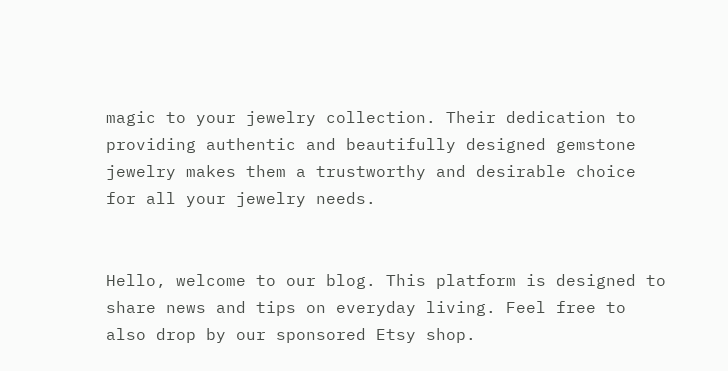magic to your jewelry collection. Their dedication to providing authentic and beautifully designed gemstone jewelry makes them a trustworthy and desirable choice for all your jewelry needs.


Hello, welcome to our blog. This platform is designed to share news and tips on everyday living. Feel free to also drop by our sponsored Etsy shop.